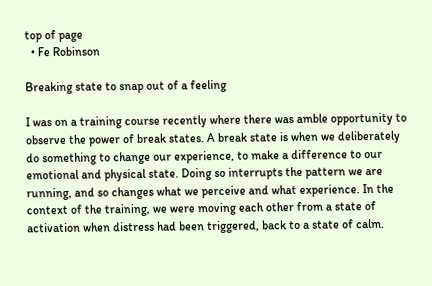top of page
  • Fe Robinson

Breaking state to snap out of a feeling

I was on a training course recently where there was amble opportunity to observe the power of break states. A break state is when we deliberately do something to change our experience, to make a difference to our emotional and physical state. Doing so interrupts the pattern we are running, and so changes what we perceive and what experience. In the context of the training, we were moving each other from a state of activation when distress had been triggered, back to a state of calm.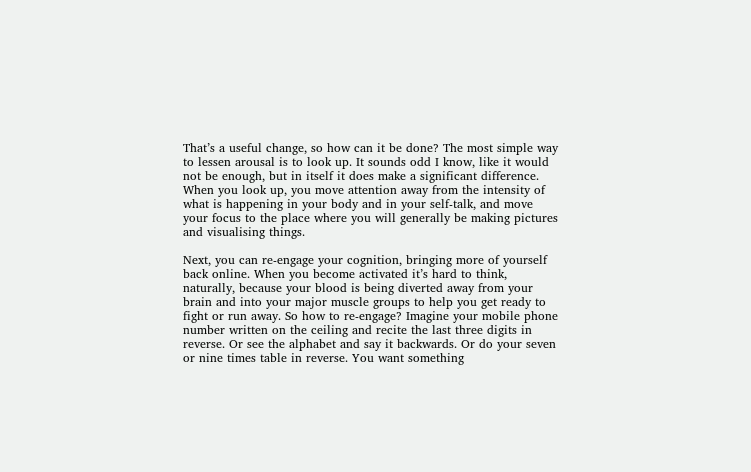That’s a useful change, so how can it be done? The most simple way to lessen arousal is to look up. It sounds odd I know, like it would not be enough, but in itself it does make a significant difference. When you look up, you move attention away from the intensity of what is happening in your body and in your self-talk, and move your focus to the place where you will generally be making pictures and visualising things.

Next, you can re-engage your cognition, bringing more of yourself back online. When you become activated it’s hard to think, naturally, because your blood is being diverted away from your brain and into your major muscle groups to help you get ready to fight or run away. So how to re-engage? Imagine your mobile phone number written on the ceiling and recite the last three digits in reverse. Or see the alphabet and say it backwards. Or do your seven or nine times table in reverse. You want something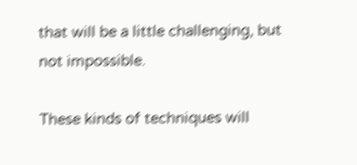that will be a little challenging, but not impossible.

These kinds of techniques will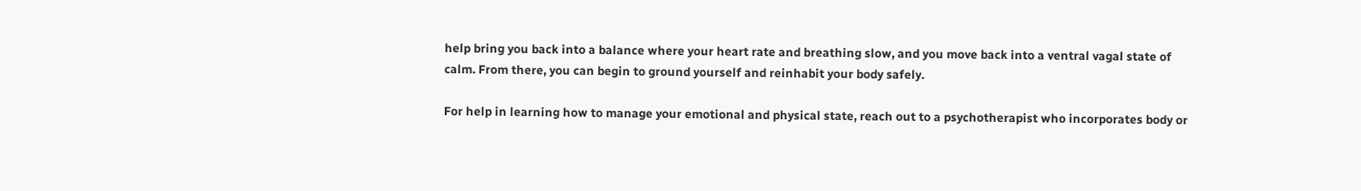help bring you back into a balance where your heart rate and breathing slow, and you move back into a ventral vagal state of calm. From there, you can begin to ground yourself and reinhabit your body safely.

For help in learning how to manage your emotional and physical state, reach out to a psychotherapist who incorporates body or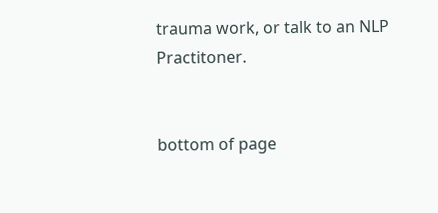trauma work, or talk to an NLP Practitoner.


bottom of page